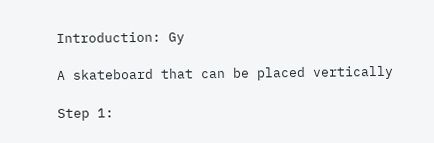Introduction: Gy

A skateboard that can be placed vertically

Step 1: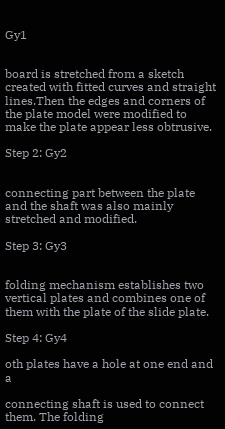Gy1


board is stretched from a sketch created with fitted curves and straight lines.Then the edges and corners of the plate model were modified to make the plate appear less obtrusive.

Step 2: Gy2


connecting part between the plate and the shaft was also mainly stretched and modified.

Step 3: Gy3


folding mechanism establishes two vertical plates and combines one of them with the plate of the slide plate.

Step 4: Gy4

oth plates have a hole at one end and a

connecting shaft is used to connect them. The folding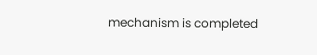mechanism is completed